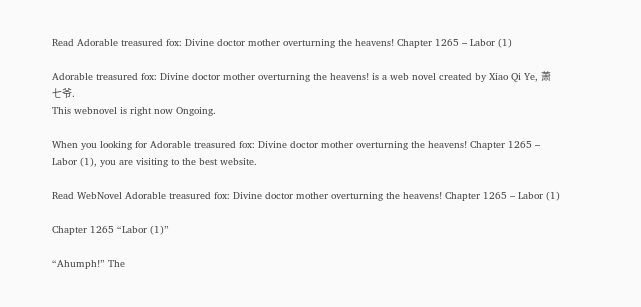Read Adorable treasured fox: Divine doctor mother overturning the heavens! Chapter 1265 – Labor (1)

Adorable treasured fox: Divine doctor mother overturning the heavens! is a web novel created by Xiao Qi Ye, 萧七爷.
This webnovel is right now Ongoing.

When you looking for Adorable treasured fox: Divine doctor mother overturning the heavens! Chapter 1265 – Labor (1), you are visiting to the best website.

Read WebNovel Adorable treasured fox: Divine doctor mother overturning the heavens! Chapter 1265 – Labor (1)

Chapter 1265 “Labor (1)”

“Ahumph!” The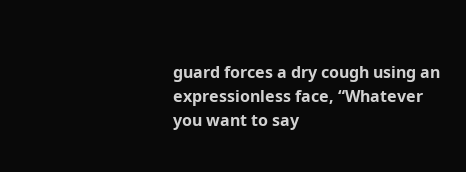guard forces a dry cough using an expressionless face, “Whatever you want to say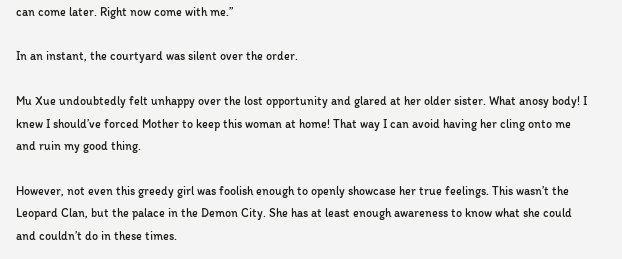can come later. Right now come with me.”

In an instant, the courtyard was silent over the order.

Mu Xue undoubtedly felt unhappy over the lost opportunity and glared at her older sister. What anosy body! I knew I should’ve forced Mother to keep this woman at home! That way I can avoid having her cling onto me and ruin my good thing.

However, not even this greedy girl was foolish enough to openly showcase her true feelings. This wasn’t the Leopard Clan, but the palace in the Demon City. She has at least enough awareness to know what she could and couldn’t do in these times.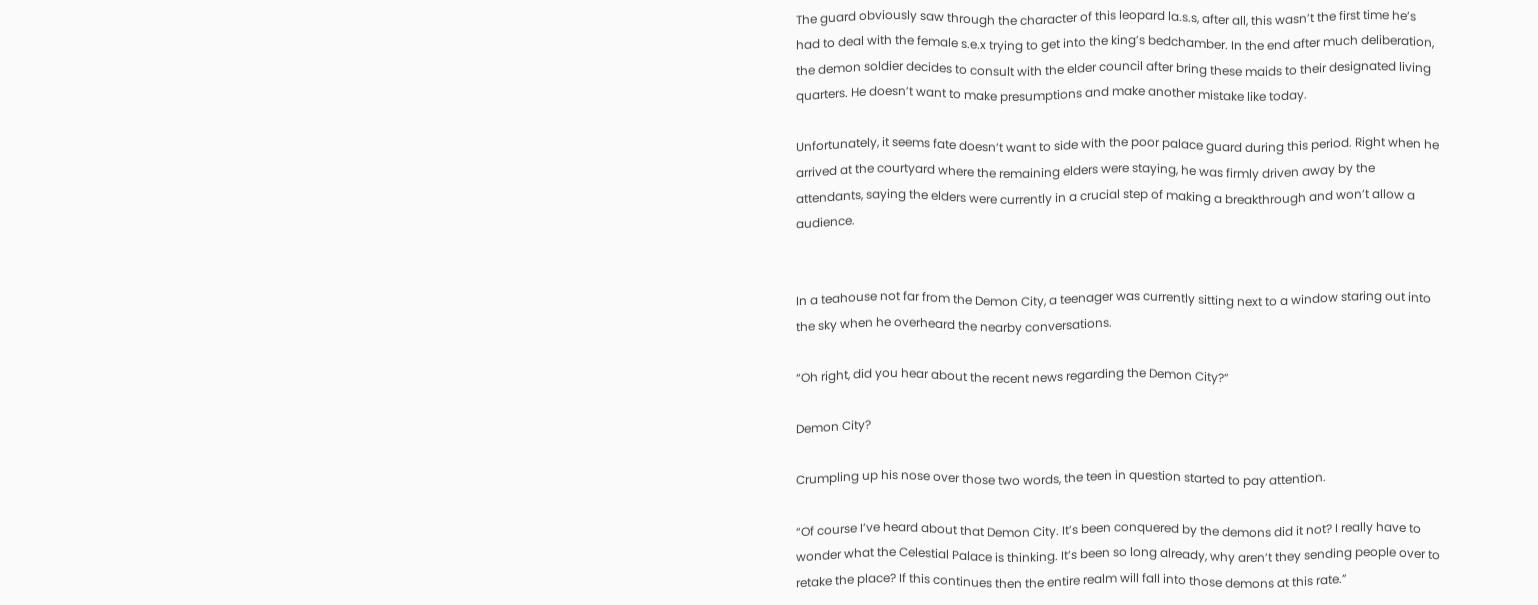The guard obviously saw through the character of this leopard la.s.s, after all, this wasn’t the first time he’s had to deal with the female s.e.x trying to get into the king’s bedchamber. In the end after much deliberation, the demon soldier decides to consult with the elder council after bring these maids to their designated living quarters. He doesn’t want to make presumptions and make another mistake like today.

Unfortunately, it seems fate doesn’t want to side with the poor palace guard during this period. Right when he arrived at the courtyard where the remaining elders were staying, he was firmly driven away by the attendants, saying the elders were currently in a crucial step of making a breakthrough and won’t allow a audience.


In a teahouse not far from the Demon City, a teenager was currently sitting next to a window staring out into the sky when he overheard the nearby conversations.

“Oh right, did you hear about the recent news regarding the Demon City?”

Demon City?

Crumpling up his nose over those two words, the teen in question started to pay attention.

“Of course I’ve heard about that Demon City. It’s been conquered by the demons did it not? I really have to wonder what the Celestial Palace is thinking. It’s been so long already, why aren’t they sending people over to retake the place? If this continues then the entire realm will fall into those demons at this rate.”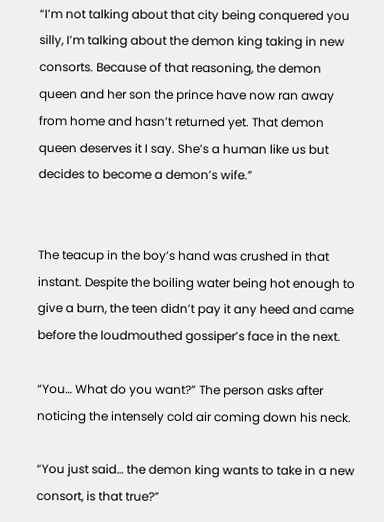“I’m not talking about that city being conquered you silly, I’m talking about the demon king taking in new consorts. Because of that reasoning, the demon queen and her son the prince have now ran away from home and hasn’t returned yet. That demon queen deserves it I say. She’s a human like us but decides to become a demon’s wife.”


The teacup in the boy’s hand was crushed in that instant. Despite the boiling water being hot enough to give a burn, the teen didn’t pay it any heed and came before the loudmouthed gossiper’s face in the next.

“You… What do you want?” The person asks after noticing the intensely cold air coming down his neck.

“You just said… the demon king wants to take in a new consort, is that true?”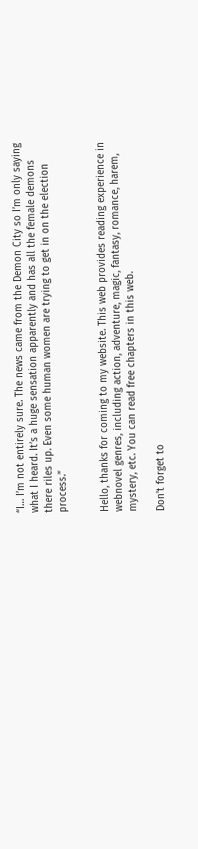“I… I’m not entirely sure. The news came from the Demon City so I’m only saying what I heard. It’s a huge sensation apparently and has all the female demons there riles up. Even some human women are trying to get in on the election process.”


Hello, thanks for coming to my website. This web provides reading experience in webnovel genres, including action, adventure, magic, fantasy, romance, harem, mystery, etc. You can read free chapters in this web.

Don’t forget to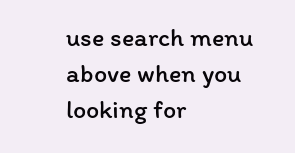use search menu above when you looking for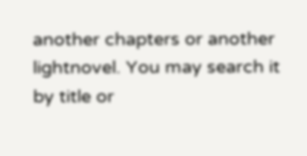another chapters or another lightnovel. You may search it by title or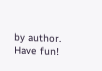by author. Have fun!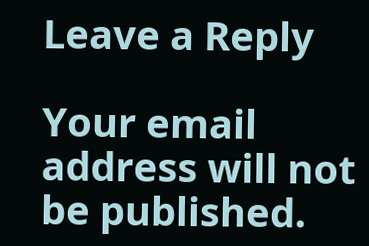Leave a Reply

Your email address will not be published.